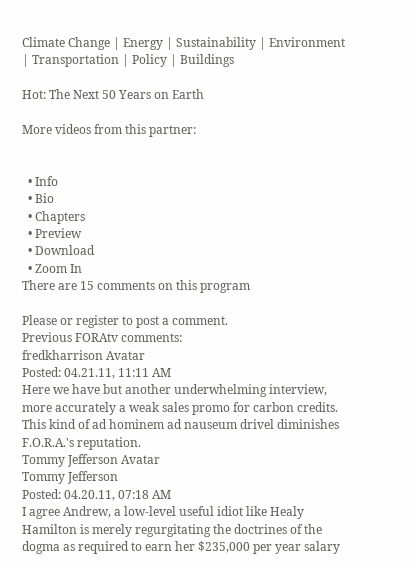Climate Change | Energy | Sustainability | Environment | Transportation | Policy | Buildings

Hot: The Next 50 Years on Earth

More videos from this partner:


  • Info
  • Bio
  • Chapters
  • Preview
  • Download
  • Zoom In
There are 15 comments on this program

Please or register to post a comment.
Previous FORAtv comments:
fredkharrison Avatar
Posted: 04.21.11, 11:11 AM
Here we have but another underwhelming interview, more accurately a weak sales promo for carbon credits. This kind of ad hominem ad nauseum drivel diminishes F.O.R.A.'s reputation.
Tommy Jefferson Avatar
Tommy Jefferson
Posted: 04.20.11, 07:18 AM
I agree Andrew, a low-level useful idiot like Healy Hamilton is merely regurgitating the doctrines of the dogma as required to earn her $235,000 per year salary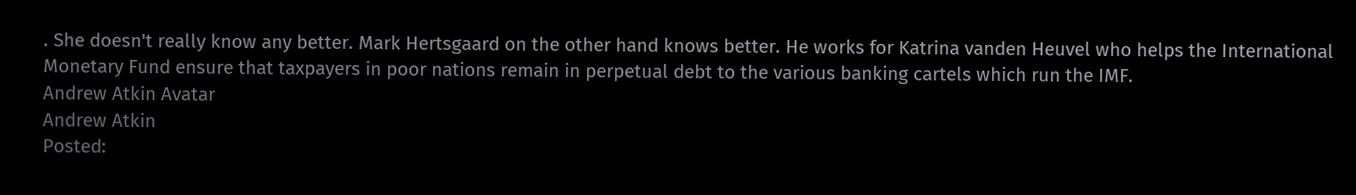. She doesn't really know any better. Mark Hertsgaard on the other hand knows better. He works for Katrina vanden Heuvel who helps the International Monetary Fund ensure that taxpayers in poor nations remain in perpetual debt to the various banking cartels which run the IMF.
Andrew Atkin Avatar
Andrew Atkin
Posted: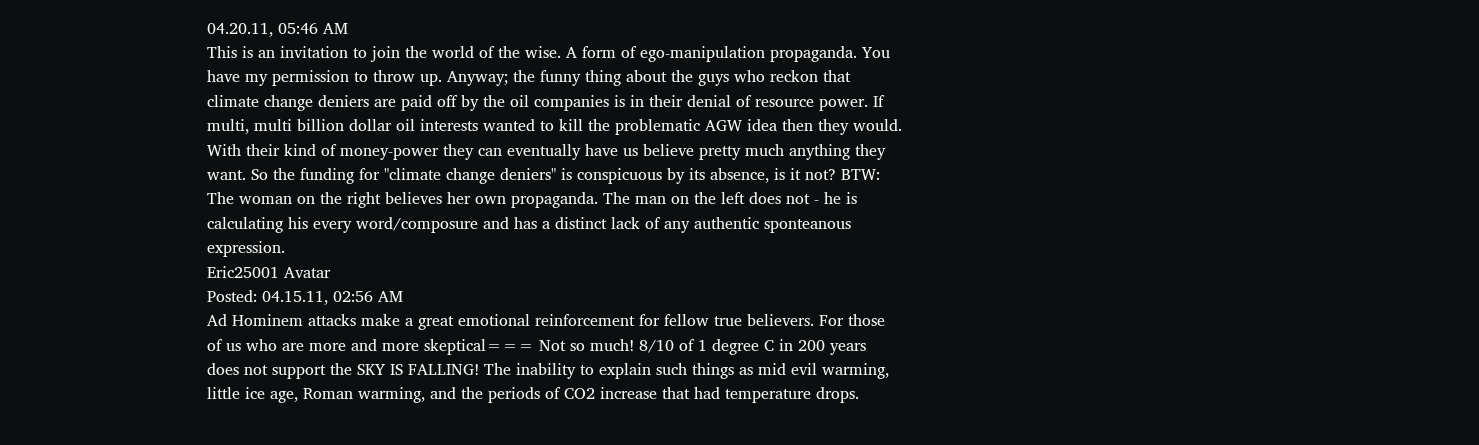04.20.11, 05:46 AM
This is an invitation to join the world of the wise. A form of ego-manipulation propaganda. You have my permission to throw up. Anyway; the funny thing about the guys who reckon that climate change deniers are paid off by the oil companies is in their denial of resource power. If multi, multi billion dollar oil interests wanted to kill the problematic AGW idea then they would. With their kind of money-power they can eventually have us believe pretty much anything they want. So the funding for "climate change deniers" is conspicuous by its absence, is it not? BTW: The woman on the right believes her own propaganda. The man on the left does not - he is calculating his every word/composure and has a distinct lack of any authentic sponteanous expression.
Eric25001 Avatar
Posted: 04.15.11, 02:56 AM
Ad Hominem attacks make a great emotional reinforcement for fellow true believers. For those of us who are more and more skeptical=== Not so much! 8/10 of 1 degree C in 200 years does not support the SKY IS FALLING! The inability to explain such things as mid evil warming, little ice age, Roman warming, and the periods of CO2 increase that had temperature drops.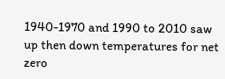1940-1970 and 1990 to 2010 saw up then down temperatures for net zero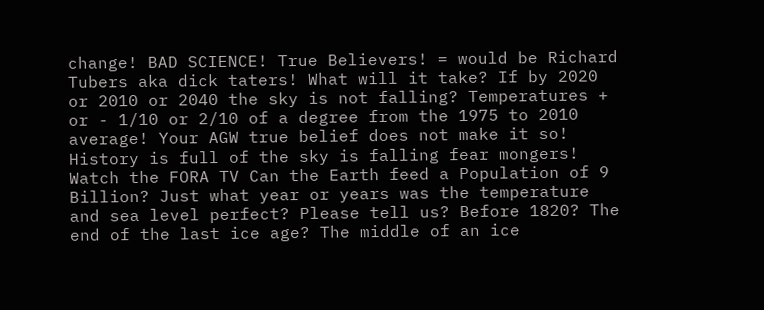change! BAD SCIENCE! True Believers! = would be Richard Tubers aka dick taters! What will it take? If by 2020 or 2010 or 2040 the sky is not falling? Temperatures + or - 1/10 or 2/10 of a degree from the 1975 to 2010 average! Your AGW true belief does not make it so! History is full of the sky is falling fear mongers! Watch the FORA TV Can the Earth feed a Population of 9 Billion? Just what year or years was the temperature and sea level perfect? Please tell us? Before 1820? The end of the last ice age? The middle of an ice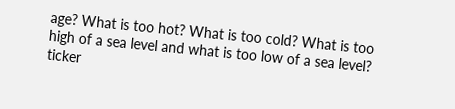age? What is too hot? What is too cold? What is too high of a sea level and what is too low of a sea level? ticker